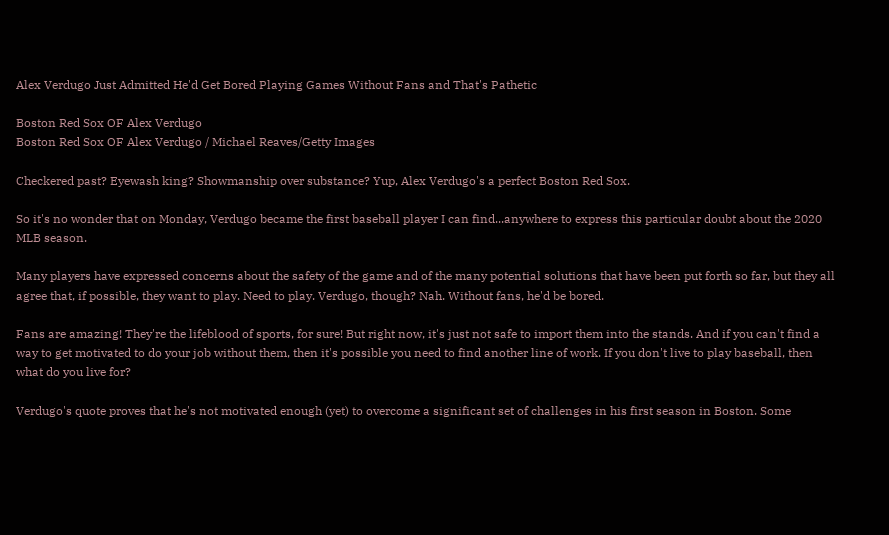Alex Verdugo Just Admitted He'd Get Bored Playing Games Without Fans and That's Pathetic

Boston Red Sox OF Alex Verdugo
Boston Red Sox OF Alex Verdugo / Michael Reaves/Getty Images

Checkered past? Eyewash king? Showmanship over substance? Yup, Alex Verdugo's a perfect Boston Red Sox.

So it's no wonder that on Monday, Verdugo became the first baseball player I can find...anywhere to express this particular doubt about the 2020 MLB season.

Many players have expressed concerns about the safety of the game and of the many potential solutions that have been put forth so far, but they all agree that, if possible, they want to play. Need to play. Verdugo, though? Nah. Without fans, he'd be bored.

Fans are amazing! They're the lifeblood of sports, for sure! But right now, it's just not safe to import them into the stands. And if you can't find a way to get motivated to do your job without them, then it's possible you need to find another line of work. If you don't live to play baseball, then what do you live for?

Verdugo's quote proves that he's not motivated enough (yet) to overcome a significant set of challenges in his first season in Boston. Some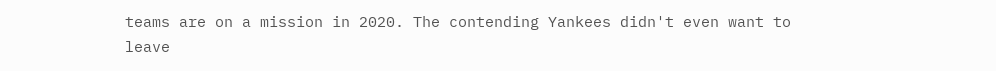teams are on a mission in 2020. The contending Yankees didn't even want to leave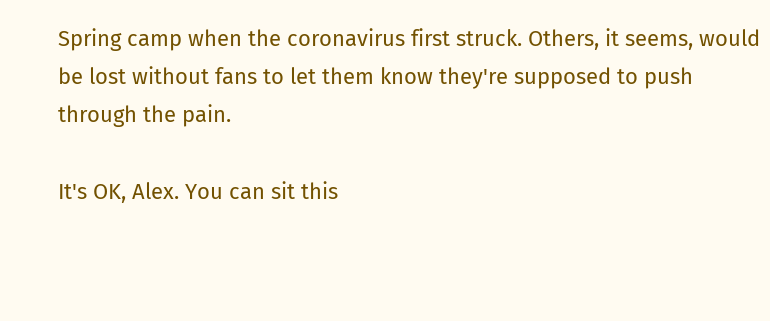Spring camp when the coronavirus first struck. Others, it seems, would be lost without fans to let them know they're supposed to push through the pain.

It's OK, Alex. You can sit this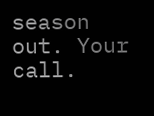season out. Your call.